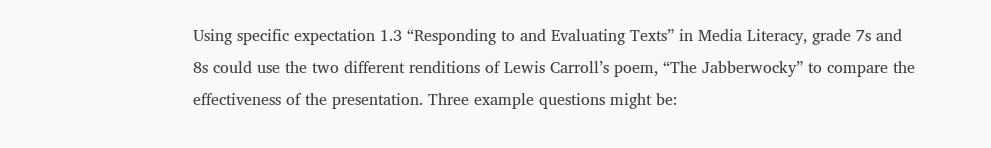Using specific expectation 1.3 “Responding to and Evaluating Texts” in Media Literacy, grade 7s and 8s could use the two different renditions of Lewis Carroll’s poem, “The Jabberwocky” to compare the effectiveness of the presentation. Three example questions might be: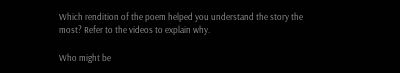Which rendition of the poem helped you understand the story the most? Refer to the videos to explain why.

Who might be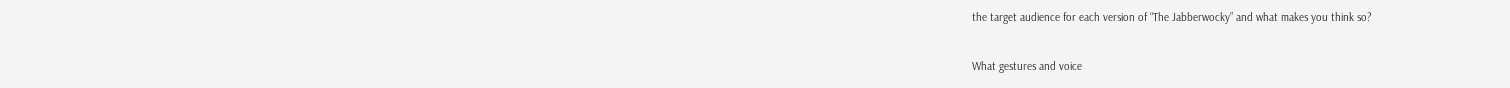the target audience for each version of “The Jabberwocky” and what makes you think so?

What gestures and voice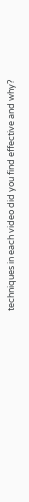techniques in each video did you find effective and why?